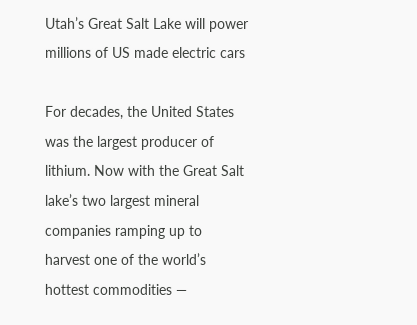Utah’s Great Salt Lake will power millions of US made electric cars

For decades, the United States was the largest producer of lithium. Now with the Great Salt lake’s two largest mineral companies ramping up to harvest one of the world’s hottest commodities —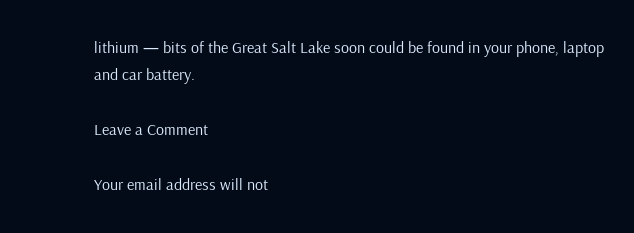lithium — bits of the Great Salt Lake soon could be found in your phone, laptop and car battery.

Leave a Comment

Your email address will not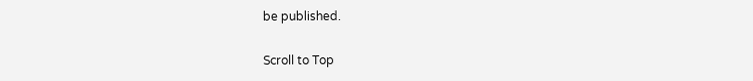be published.

Scroll to Top